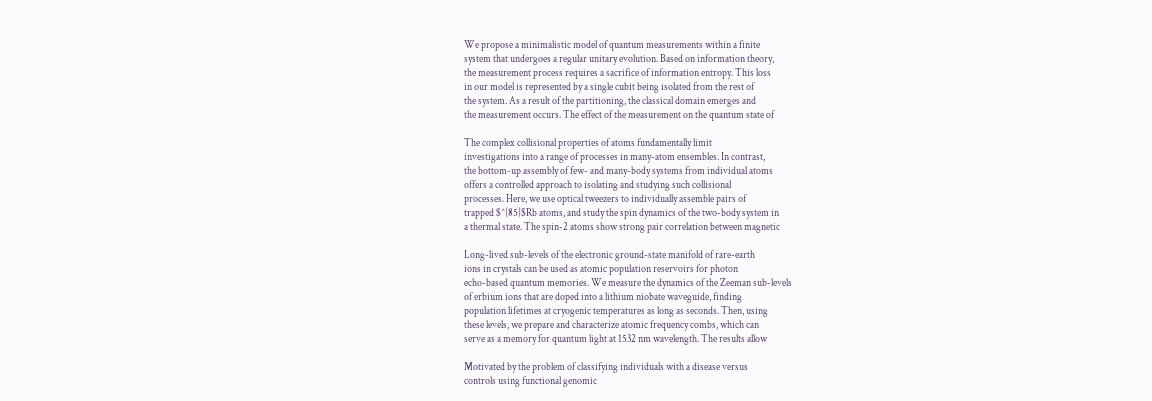We propose a minimalistic model of quantum measurements within a finite
system that undergoes a regular unitary evolution. Based on information theory,
the measurement process requires a sacrifice of information entropy. This loss
in our model is represented by a single cubit being isolated from the rest of
the system. As a result of the partitioning, the classical domain emerges and
the measurement occurs. The effect of the measurement on the quantum state of

The complex collisional properties of atoms fundamentally limit
investigations into a range of processes in many-atom ensembles. In contrast,
the bottom-up assembly of few- and many-body systems from individual atoms
offers a controlled approach to isolating and studying such collisional
processes. Here, we use optical tweezers to individually assemble pairs of
trapped $^{85}$Rb atoms, and study the spin dynamics of the two-body system in
a thermal state. The spin-2 atoms show strong pair correlation between magnetic

Long-lived sub-levels of the electronic ground-state manifold of rare-earth
ions in crystals can be used as atomic population reservoirs for photon
echo-based quantum memories. We measure the dynamics of the Zeeman sub-levels
of erbium ions that are doped into a lithium niobate waveguide, finding
population lifetimes at cryogenic temperatures as long as seconds. Then, using
these levels, we prepare and characterize atomic frequency combs, which can
serve as a memory for quantum light at 1532 nm wavelength. The results allow

Motivated by the problem of classifying individuals with a disease versus
controls using functional genomic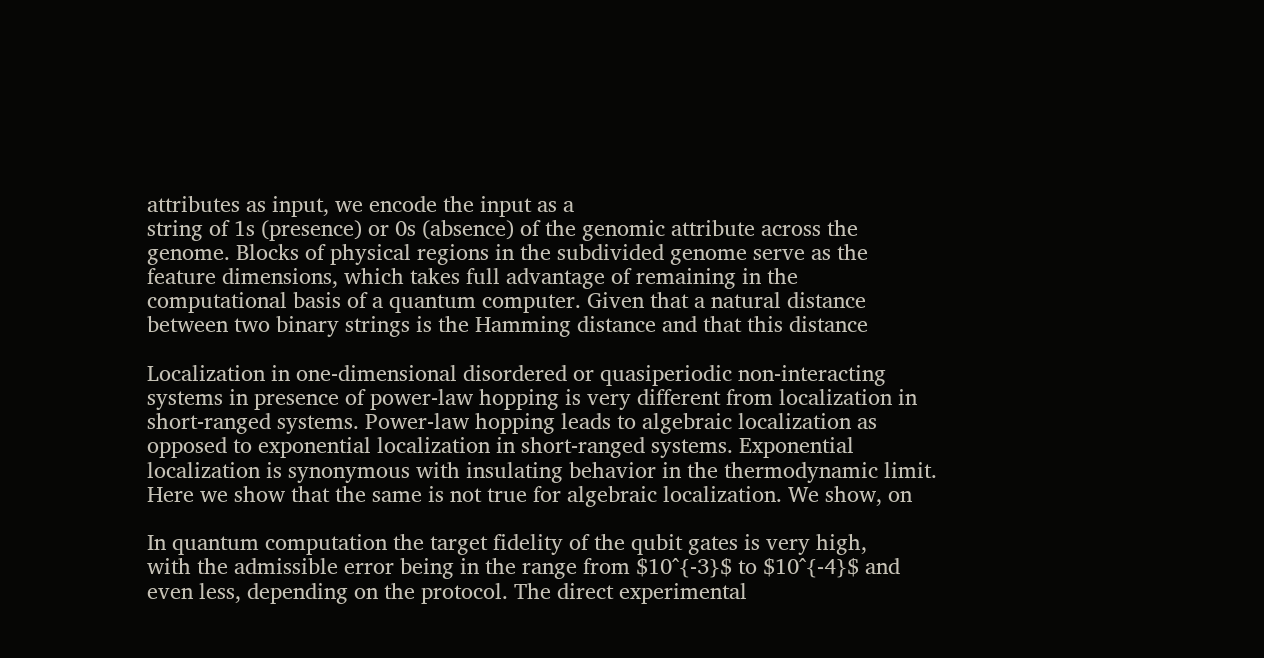attributes as input, we encode the input as a
string of 1s (presence) or 0s (absence) of the genomic attribute across the
genome. Blocks of physical regions in the subdivided genome serve as the
feature dimensions, which takes full advantage of remaining in the
computational basis of a quantum computer. Given that a natural distance
between two binary strings is the Hamming distance and that this distance

Localization in one-dimensional disordered or quasiperiodic non-interacting
systems in presence of power-law hopping is very different from localization in
short-ranged systems. Power-law hopping leads to algebraic localization as
opposed to exponential localization in short-ranged systems. Exponential
localization is synonymous with insulating behavior in the thermodynamic limit.
Here we show that the same is not true for algebraic localization. We show, on

In quantum computation the target fidelity of the qubit gates is very high,
with the admissible error being in the range from $10^{-3}$ to $10^{-4}$ and
even less, depending on the protocol. The direct experimental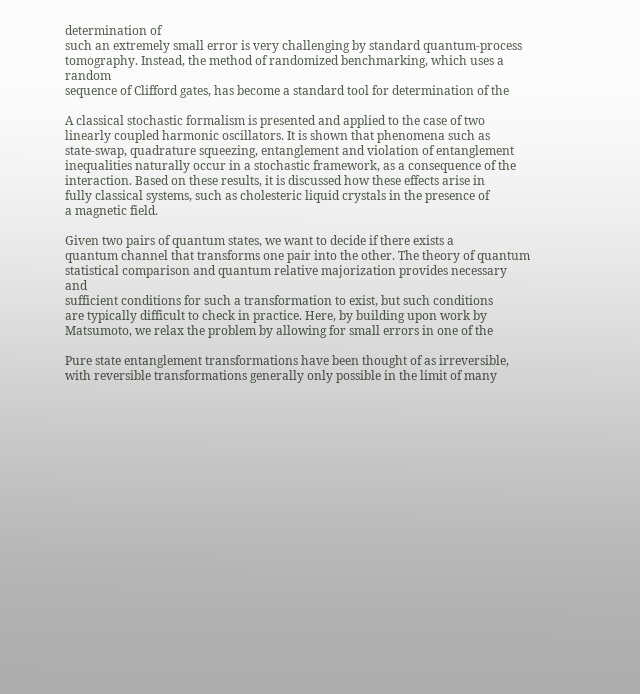determination of
such an extremely small error is very challenging by standard quantum-process
tomography. Instead, the method of randomized benchmarking, which uses a random
sequence of Clifford gates, has become a standard tool for determination of the

A classical stochastic formalism is presented and applied to the case of two
linearly coupled harmonic oscillators. It is shown that phenomena such as
state-swap, quadrature squeezing, entanglement and violation of entanglement
inequalities naturally occur in a stochastic framework, as a consequence of the
interaction. Based on these results, it is discussed how these effects arise in
fully classical systems, such as cholesteric liquid crystals in the presence of
a magnetic field.

Given two pairs of quantum states, we want to decide if there exists a
quantum channel that transforms one pair into the other. The theory of quantum
statistical comparison and quantum relative majorization provides necessary and
sufficient conditions for such a transformation to exist, but such conditions
are typically difficult to check in practice. Here, by building upon work by
Matsumoto, we relax the problem by allowing for small errors in one of the

Pure state entanglement transformations have been thought of as irreversible,
with reversible transformations generally only possible in the limit of many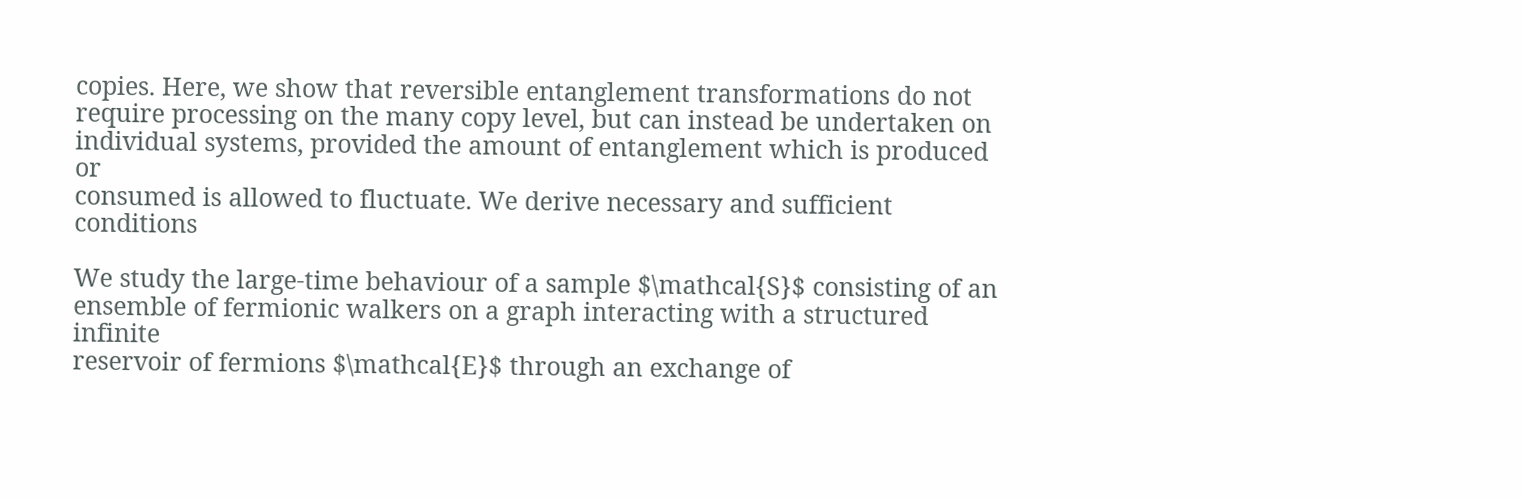copies. Here, we show that reversible entanglement transformations do not
require processing on the many copy level, but can instead be undertaken on
individual systems, provided the amount of entanglement which is produced or
consumed is allowed to fluctuate. We derive necessary and sufficient conditions

We study the large-time behaviour of a sample $\mathcal{S}$ consisting of an
ensemble of fermionic walkers on a graph interacting with a structured infinite
reservoir of fermions $\mathcal{E}$ through an exchange of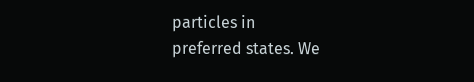particles in
preferred states. We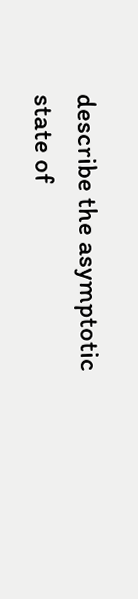describe the asymptotic state of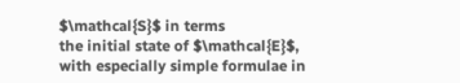$\mathcal{S}$ in terms
the initial state of $\mathcal{E}$, with especially simple formulae in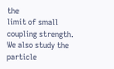the
limit of small coupling strength. We also study the particle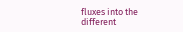fluxes into the
different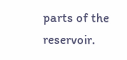parts of the reservoir.